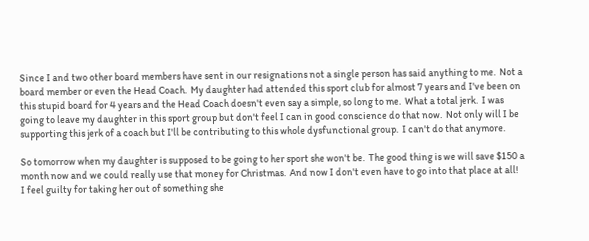Since I and two other board members have sent in our resignations not a single person has said anything to me.  Not a board member or even the Head Coach.  My daughter had attended this sport club for almost 7 years and I've been on this stupid board for 4 years and the Head Coach doesn't even say a simple, so long to me.  What a total jerk.  I was going to leave my daughter in this sport group but don't feel I can in good conscience do that now.  Not only will I be supporting this jerk of a coach but I'll be contributing to this whole dysfunctional group.  I can't do that anymore.

So tomorrow when my daughter is supposed to be going to her sport she won't be.  The good thing is we will save $150 a month now and we could really use that money for Christmas.  And now I don't even have to go into that place at all!  I feel guilty for taking her out of something she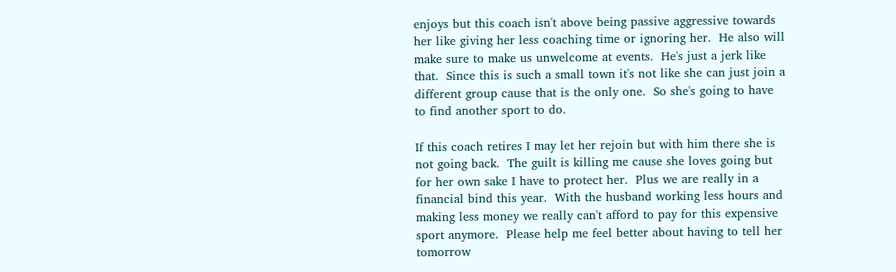enjoys but this coach isn't above being passive aggressive towards her like giving her less coaching time or ignoring her.  He also will make sure to make us unwelcome at events.  He's just a jerk like that.  Since this is such a small town it's not like she can just join a different group cause that is the only one.  So she's going to have to find another sport to do.

If this coach retires I may let her rejoin but with him there she is not going back.  The guilt is killing me cause she loves going but for her own sake I have to protect her.  Plus we are really in a financial bind this year.  With the husband working less hours and making less money we really can't afford to pay for this expensive sport anymore.  Please help me feel better about having to tell her tomorrow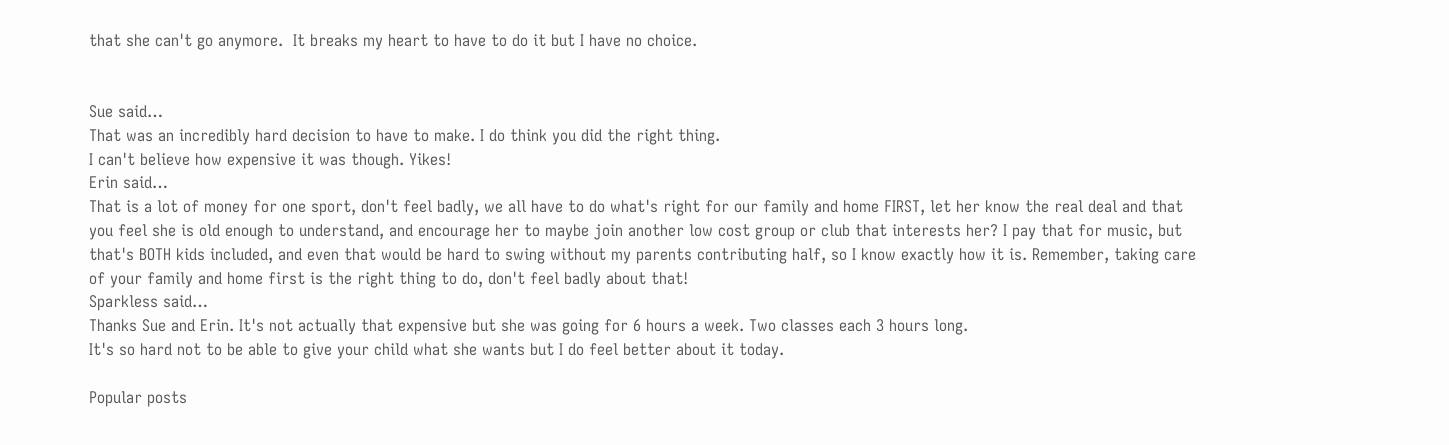that she can't go anymore.  It breaks my heart to have to do it but I have no choice.


Sue said…
That was an incredibly hard decision to have to make. I do think you did the right thing.
I can't believe how expensive it was though. Yikes!
Erin said…
That is a lot of money for one sport, don't feel badly, we all have to do what's right for our family and home FIRST, let her know the real deal and that you feel she is old enough to understand, and encourage her to maybe join another low cost group or club that interests her? I pay that for music, but that's BOTH kids included, and even that would be hard to swing without my parents contributing half, so I know exactly how it is. Remember, taking care of your family and home first is the right thing to do, don't feel badly about that!
Sparkless said…
Thanks Sue and Erin. It's not actually that expensive but she was going for 6 hours a week. Two classes each 3 hours long.
It's so hard not to be able to give your child what she wants but I do feel better about it today.

Popular posts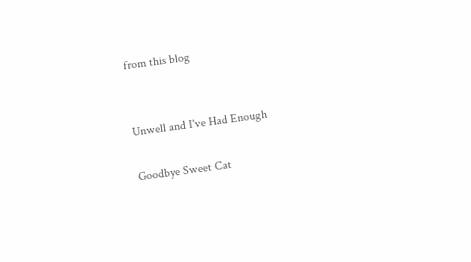from this blog


Unwell and I've Had Enough

Goodbye Sweet Cat